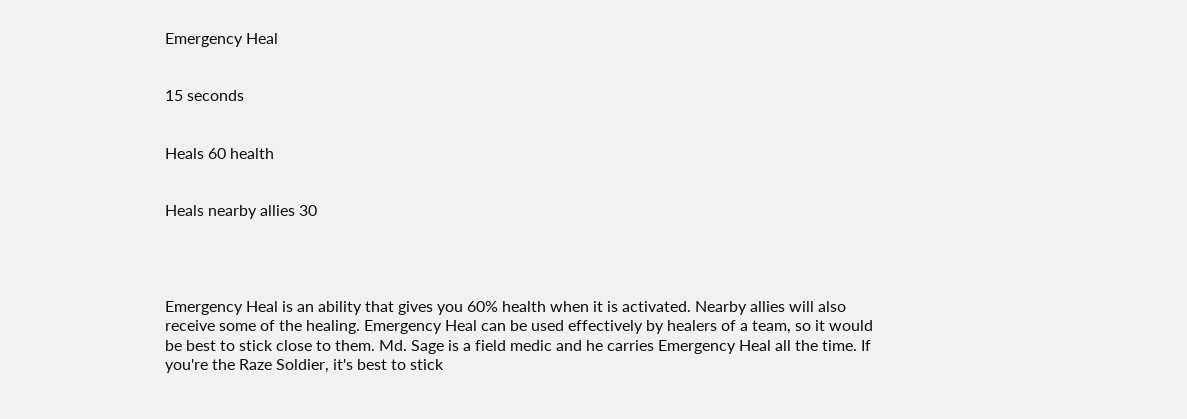Emergency Heal


15 seconds


Heals 60 health


Heals nearby allies 30




Emergency Heal is an ability that gives you 60% health when it is activated. Nearby allies will also receive some of the healing. Emergency Heal can be used effectively by healers of a team, so it would be best to stick close to them. Md. Sage is a field medic and he carries Emergency Heal all the time. If you're the Raze Soldier, it's best to stick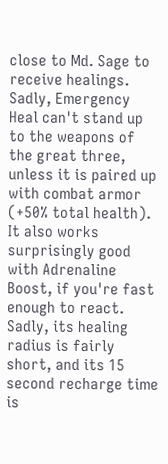close to Md. Sage to receive healings. Sadly, Emergency Heal can't stand up to the weapons of the great three, unless it is paired up with combat armor (+50% total health). It also works surprisingly good with Adrenaline Boost, if you're fast enough to react. Sadly, its healing radius is fairly short, and its 15 second recharge time is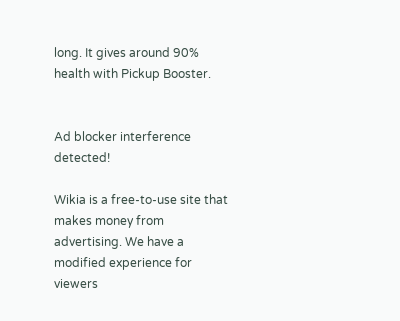long. It gives around 90% health with Pickup Booster.


Ad blocker interference detected!

Wikia is a free-to-use site that makes money from advertising. We have a modified experience for viewers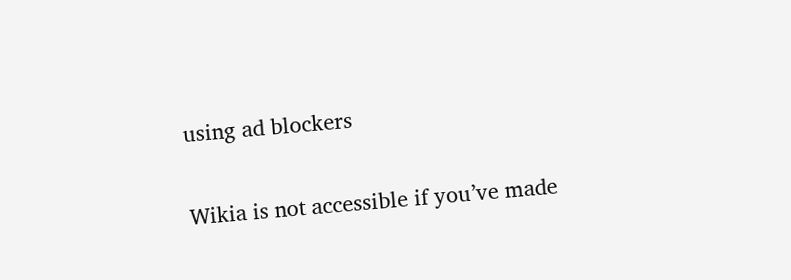using ad blockers

Wikia is not accessible if you’ve made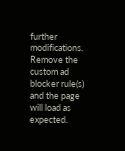further modifications. Remove the custom ad blocker rule(s) and the page will load as expected.